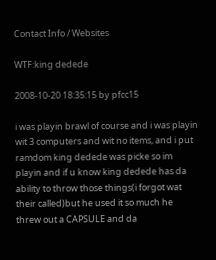Contact Info / Websites

WTF:king dedede

2008-10-20 18:35:15 by pfcc15

i was playin brawl of course and i was playin wit 3 computers and wit no items, and i put ramdom king dedede was picke so im playin and if u know king dedede has da ability to throw those things(i forgot wat their called)but he used it so much he threw out a CAPSULE and da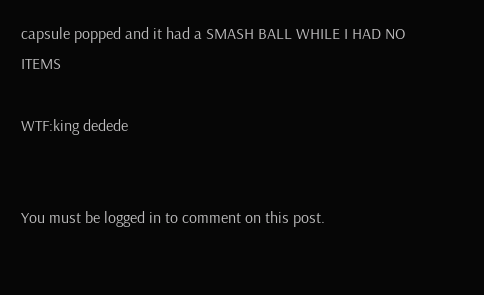capsule popped and it had a SMASH BALL WHILE I HAD NO ITEMS

WTF:king dedede


You must be logged in to comment on this post.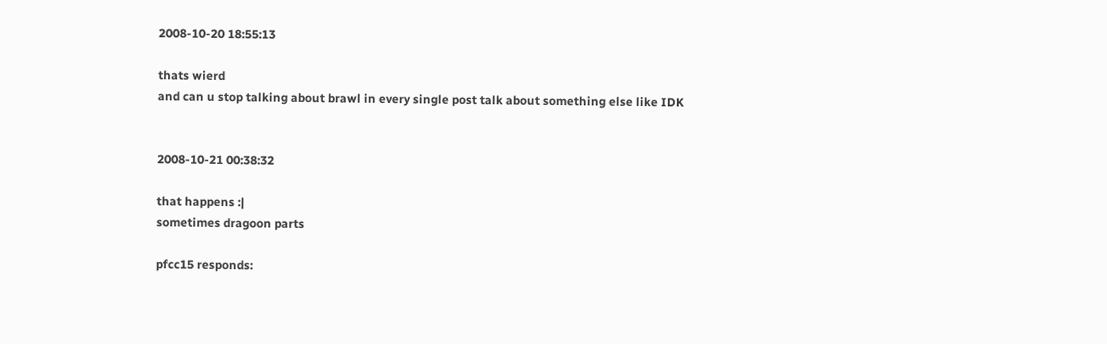2008-10-20 18:55:13

thats wierd
and can u stop talking about brawl in every single post talk about something else like IDK


2008-10-21 00:38:32

that happens :|
sometimes dragoon parts

pfcc15 responds: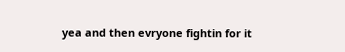yea and then evryone fightin for it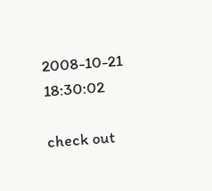2008-10-21 18:30:02

check out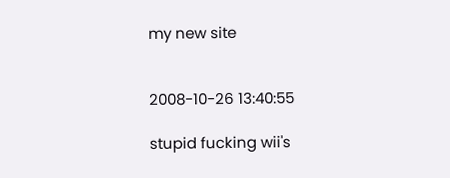my new site


2008-10-26 13:40:55

stupid fucking wii's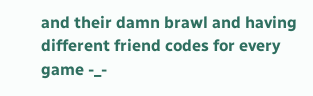and their damn brawl and having different friend codes for every game -_-